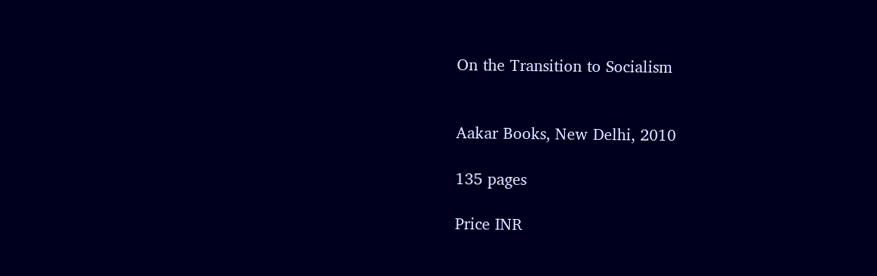On the Transition to Socialism


Aakar Books, New Delhi, 2010

135 pages

Price INR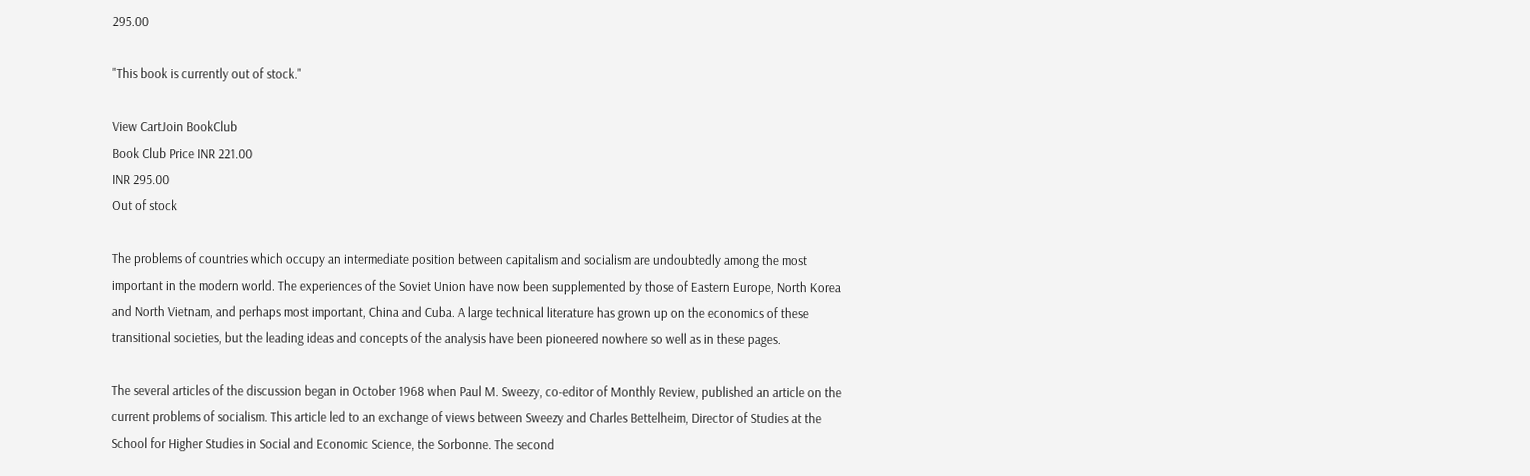295.00

"This book is currently out of stock."

View CartJoin BookClub
Book Club Price INR 221.00
INR 295.00
Out of stock

The problems of countries which occupy an intermediate position between capitalism and socialism are undoubtedly among the most important in the modern world. The experiences of the Soviet Union have now been supplemented by those of Eastern Europe, North Korea and North Vietnam, and perhaps most important, China and Cuba. A large technical literature has grown up on the economics of these transitional societies, but the leading ideas and concepts of the analysis have been pioneered nowhere so well as in these pages.

The several articles of the discussion began in October 1968 when Paul M. Sweezy, co-editor of Monthly Review, published an article on the current problems of socialism. This article led to an exchange of views between Sweezy and Charles Bettelheim, Director of Studies at the School for Higher Studies in Social and Economic Science, the Sorbonne. The second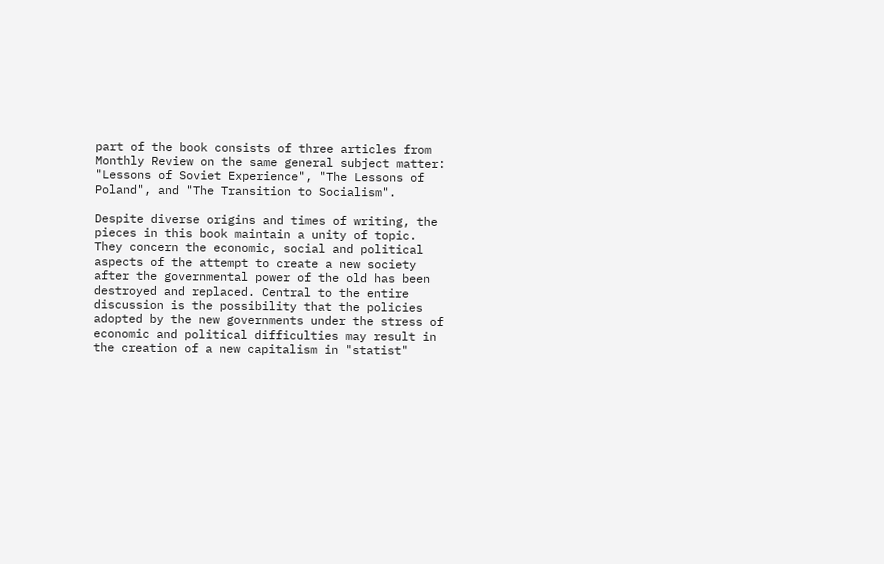part of the book consists of three articles from Monthly Review on the same general subject matter: "Lessons of Soviet Experience", "The Lessons of Poland", and "The Transition to Socialism".

Despite diverse origins and times of writing, the pieces in this book maintain a unity of topic. They concern the economic, social and political aspects of the attempt to create a new society after the governmental power of the old has been destroyed and replaced. Central to the entire discussion is the possibility that the policies adopted by the new governments under the stress of economic and political difficulties may result in the creation of a new capitalism in "statist"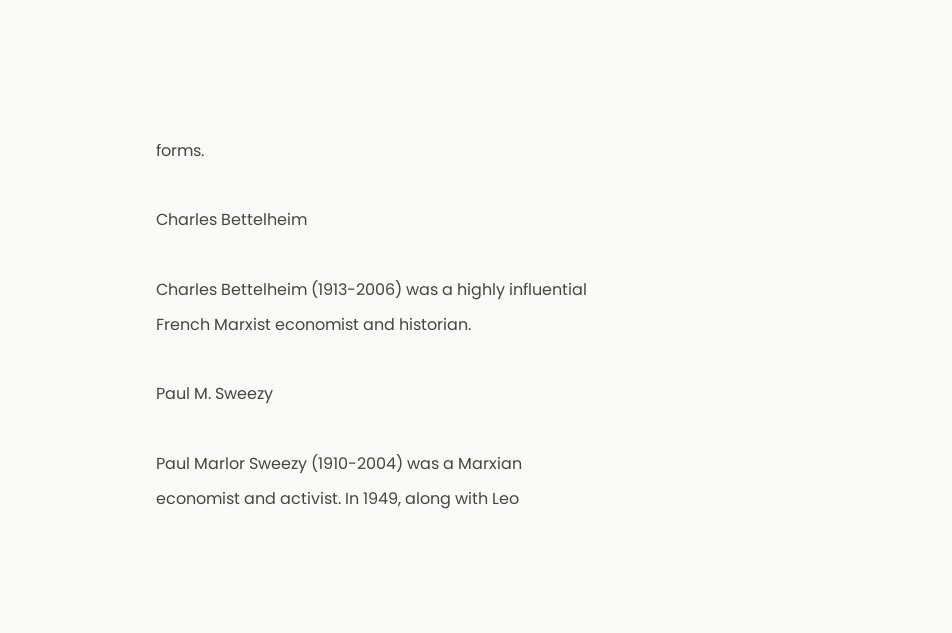forms.

Charles Bettelheim

Charles Bettelheim (1913-2006) was a highly influential French Marxist economist and historian.

Paul M. Sweezy

Paul Marlor Sweezy (1910-2004) was a Marxian economist and activist. In 1949, along with Leo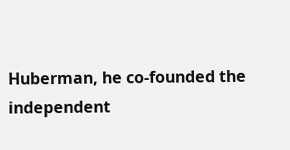Huberman, he co-founded the independent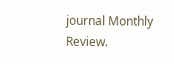journal Monthly Review.